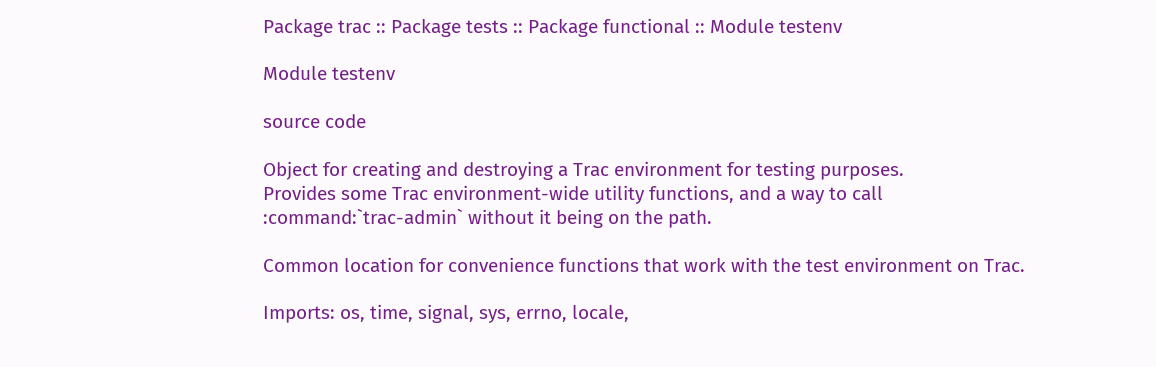Package trac :: Package tests :: Package functional :: Module testenv

Module testenv

source code

Object for creating and destroying a Trac environment for testing purposes.
Provides some Trac environment-wide utility functions, and a way to call
:command:`trac-admin` without it being on the path.

Common location for convenience functions that work with the test environment on Trac.

Imports: os, time, signal, sys, errno, locale,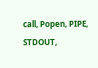call, Popen, PIPE, STDOUT,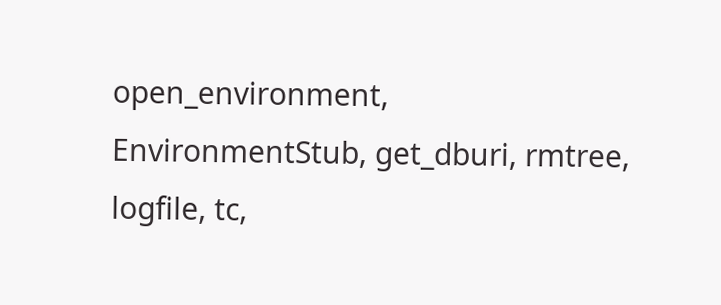open_environment, EnvironmentStub, get_dburi, rmtree, logfile, tc,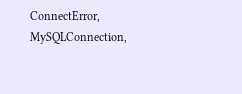ConnectError, MySQLConnection,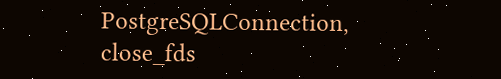PostgreSQLConnection, close_fds